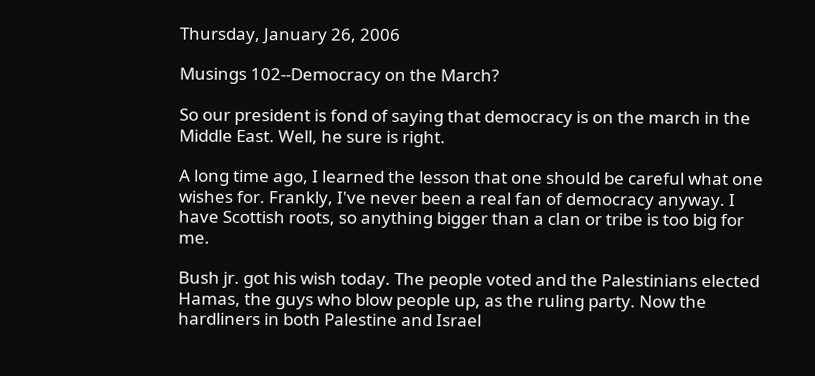Thursday, January 26, 2006

Musings 102--Democracy on the March?

So our president is fond of saying that democracy is on the march in the Middle East. Well, he sure is right.

A long time ago, I learned the lesson that one should be careful what one wishes for. Frankly, I've never been a real fan of democracy anyway. I have Scottish roots, so anything bigger than a clan or tribe is too big for me.

Bush jr. got his wish today. The people voted and the Palestinians elected Hamas, the guys who blow people up, as the ruling party. Now the hardliners in both Palestine and Israel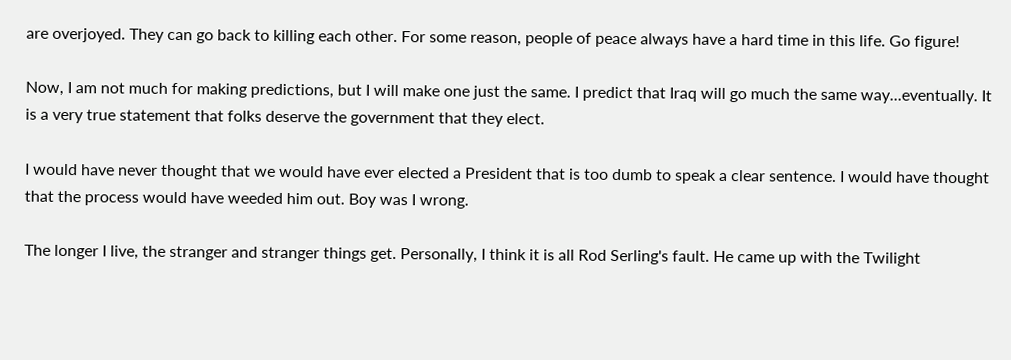are overjoyed. They can go back to killing each other. For some reason, people of peace always have a hard time in this life. Go figure!

Now, I am not much for making predictions, but I will make one just the same. I predict that Iraq will go much the same way...eventually. It is a very true statement that folks deserve the government that they elect.

I would have never thought that we would have ever elected a President that is too dumb to speak a clear sentence. I would have thought that the process would have weeded him out. Boy was I wrong.

The longer I live, the stranger and stranger things get. Personally, I think it is all Rod Serling's fault. He came up with the Twilight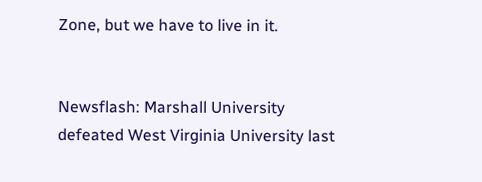Zone, but we have to live in it.


Newsflash: Marshall University defeated West Virginia University last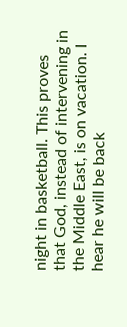night in basketball. This proves that God, instead of intervening in the Middle East, is on vacation. I hear he will be back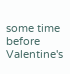some time before Valentine's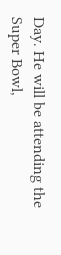Day. He will be attending the Super Bowl,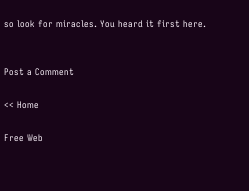so look for miracles. You heard it first here.


Post a Comment

<< Home

Free Web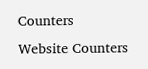Counters
Website Counters